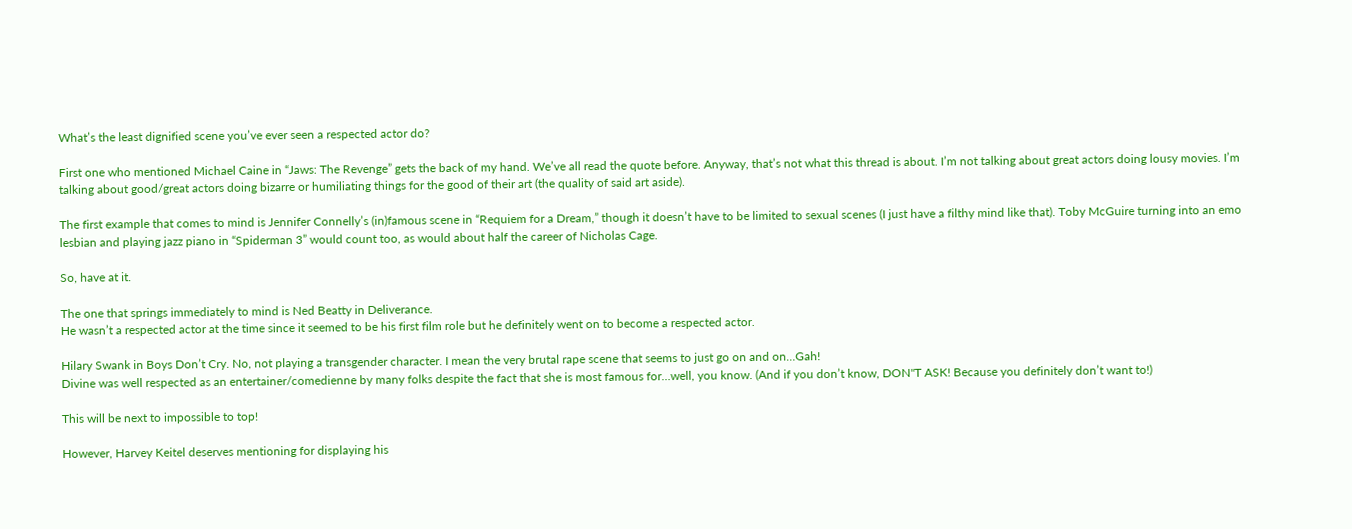What’s the least dignified scene you’ve ever seen a respected actor do?

First one who mentioned Michael Caine in “Jaws: The Revenge” gets the back of my hand. We’ve all read the quote before. Anyway, that’s not what this thread is about. I’m not talking about great actors doing lousy movies. I’m talking about good/great actors doing bizarre or humiliating things for the good of their art (the quality of said art aside).

The first example that comes to mind is Jennifer Connelly’s (in)famous scene in “Requiem for a Dream,” though it doesn’t have to be limited to sexual scenes (I just have a filthy mind like that). Toby McGuire turning into an emo lesbian and playing jazz piano in “Spiderman 3” would count too, as would about half the career of Nicholas Cage.

So, have at it.

The one that springs immediately to mind is Ned Beatty in Deliverance.
He wasn’t a respected actor at the time since it seemed to be his first film role but he definitely went on to become a respected actor.

Hilary Swank in Boys Don’t Cry. No, not playing a transgender character. I mean the very brutal rape scene that seems to just go on and on…Gah!
Divine was well respected as an entertainer/comedienne by many folks despite the fact that she is most famous for…well, you know. (And if you don’t know, DON"T ASK! Because you definitely don’t want to!)

This will be next to impossible to top!

However, Harvey Keitel deserves mentioning for displaying his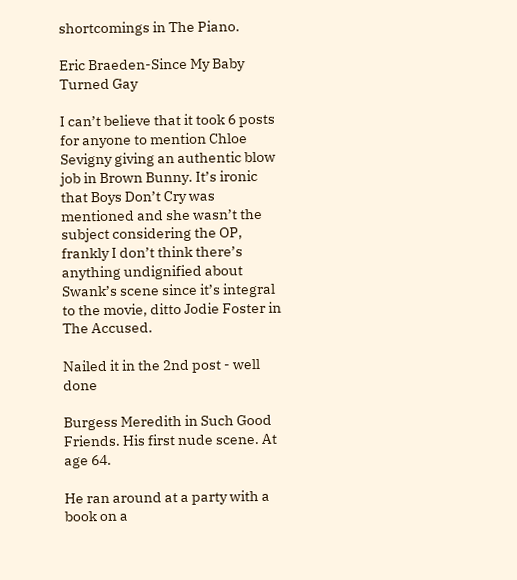shortcomings in The Piano.

Eric Braeden-Since My Baby Turned Gay

I can’t believe that it took 6 posts for anyone to mention Chloe Sevigny giving an authentic blow job in Brown Bunny. It’s ironic that Boys Don’t Cry was mentioned and she wasn’t the subject considering the OP, frankly I don’t think there’s anything undignified about Swank’s scene since it’s integral to the movie, ditto Jodie Foster in The Accused.

Nailed it in the 2nd post - well done

Burgess Meredith in Such Good Friends. His first nude scene. At age 64.

He ran around at a party with a book on a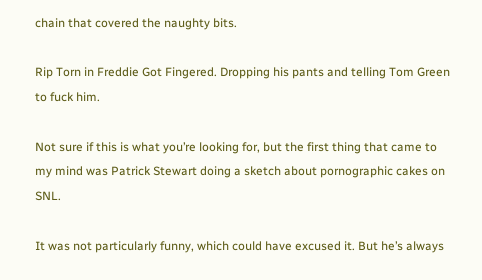chain that covered the naughty bits.

Rip Torn in Freddie Got Fingered. Dropping his pants and telling Tom Green to fuck him.

Not sure if this is what you’re looking for, but the first thing that came to my mind was Patrick Stewart doing a sketch about pornographic cakes on SNL.

It was not particularly funny, which could have excused it. But he’s always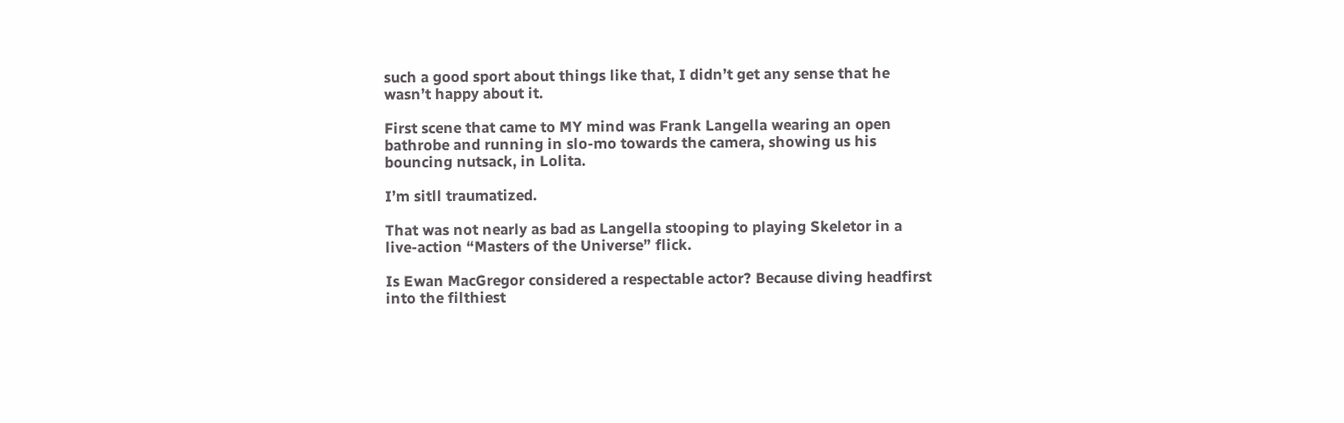such a good sport about things like that, I didn’t get any sense that he wasn’t happy about it.

First scene that came to MY mind was Frank Langella wearing an open bathrobe and running in slo-mo towards the camera, showing us his bouncing nutsack, in Lolita.

I’m sitll traumatized.

That was not nearly as bad as Langella stooping to playing Skeletor in a live-action “Masters of the Universe” flick.

Is Ewan MacGregor considered a respectable actor? Because diving headfirst into the filthiest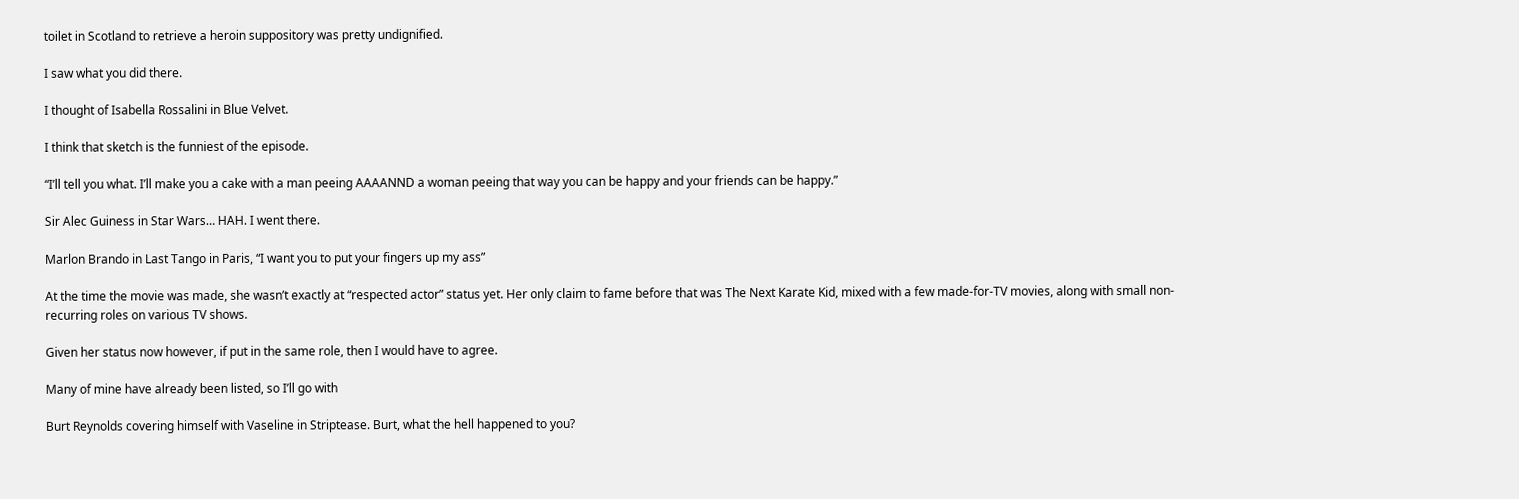toilet in Scotland to retrieve a heroin suppository was pretty undignified.

I saw what you did there.

I thought of Isabella Rossalini in Blue Velvet.

I think that sketch is the funniest of the episode.

“I’ll tell you what. I’ll make you a cake with a man peeing AAAANND a woman peeing that way you can be happy and your friends can be happy.”

Sir Alec Guiness in Star Wars… HAH. I went there.

Marlon Brando in Last Tango in Paris, “I want you to put your fingers up my ass”

At the time the movie was made, she wasn’t exactly at “respected actor” status yet. Her only claim to fame before that was The Next Karate Kid, mixed with a few made-for-TV movies, along with small non-recurring roles on various TV shows.

Given her status now however, if put in the same role, then I would have to agree.

Many of mine have already been listed, so I’ll go with

Burt Reynolds covering himself with Vaseline in Striptease. Burt, what the hell happened to you?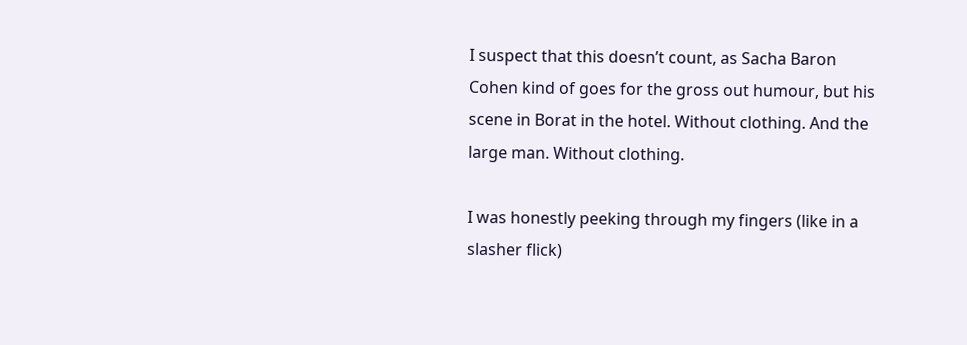I suspect that this doesn’t count, as Sacha Baron Cohen kind of goes for the gross out humour, but his scene in Borat in the hotel. Without clothing. And the large man. Without clothing.

I was honestly peeking through my fingers (like in a slasher flick)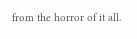from the horror of it all.